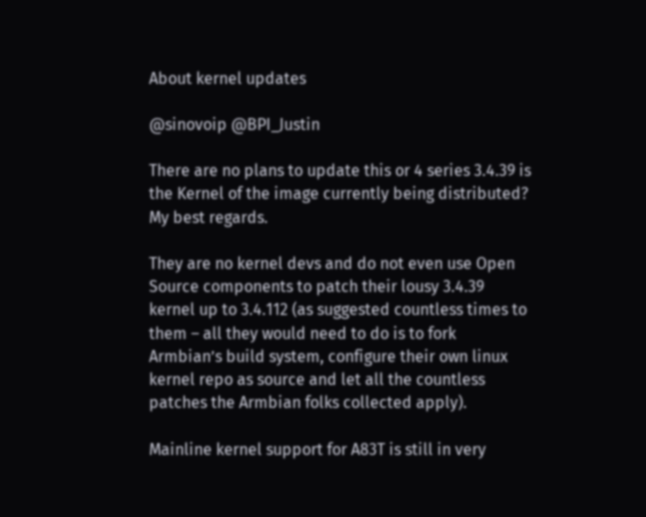About kernel updates

@sinovoip @BPI_Justin

There are no plans to update this or 4 series 3.4.39 is the Kernel of the image currently being distributed? My best regards.

They are no kernel devs and do not even use Open Source components to patch their lousy 3.4.39 kernel up to 3.4.112 (as suggested countless times to them – all they would need to do is to fork Armbian’s build system, configure their own linux kernel repo as source and let all the countless patches the Armbian folks collected apply).

Mainline kernel support for A83T is still in very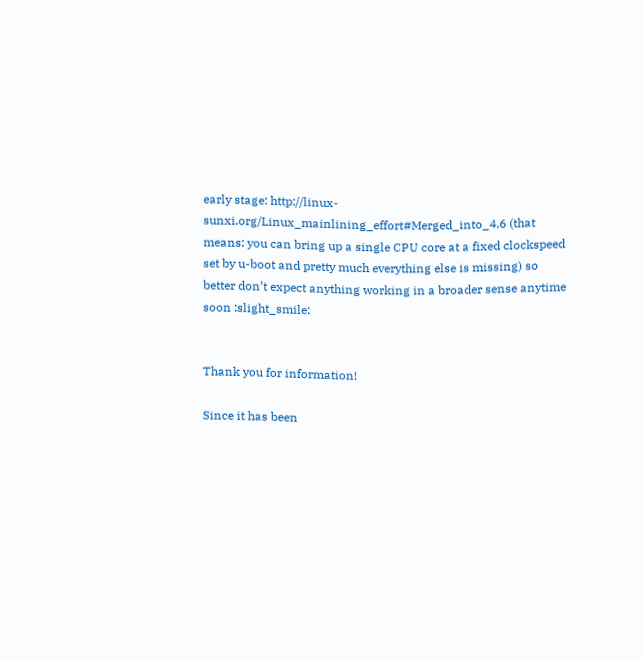early stage: http://linux-sunxi.org/Linux_mainlining_effort#Merged_into_4.6 (that means: you can bring up a single CPU core at a fixed clockspeed set by u-boot and pretty much everything else is missing) so better don’t expect anything working in a broader sense anytime soon :slight_smile:


Thank you for information!

Since it has been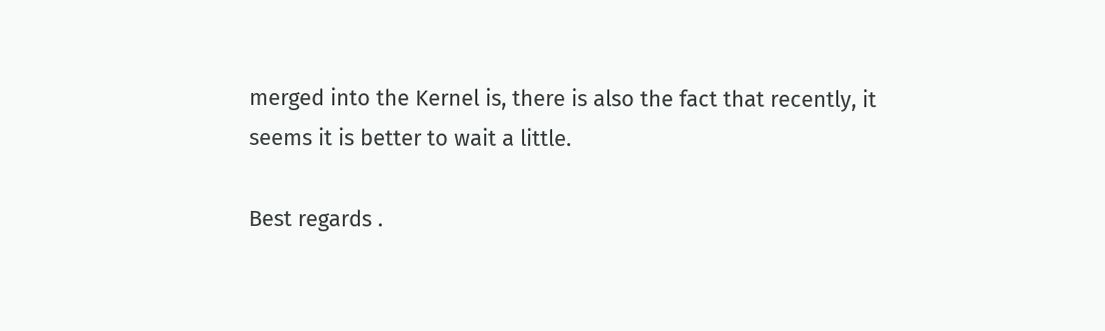merged into the Kernel is, there is also the fact that recently, it seems it is better to wait a little.

Best regards .